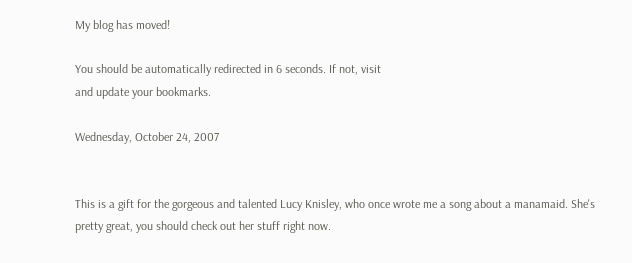My blog has moved!

You should be automatically redirected in 6 seconds. If not, visit
and update your bookmarks.

Wednesday, October 24, 2007


This is a gift for the gorgeous and talented Lucy Knisley, who once wrote me a song about a manamaid. She's pretty great, you should check out her stuff right now.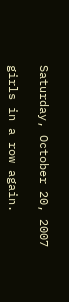Saturday, October 20, 2007

girls in a row again.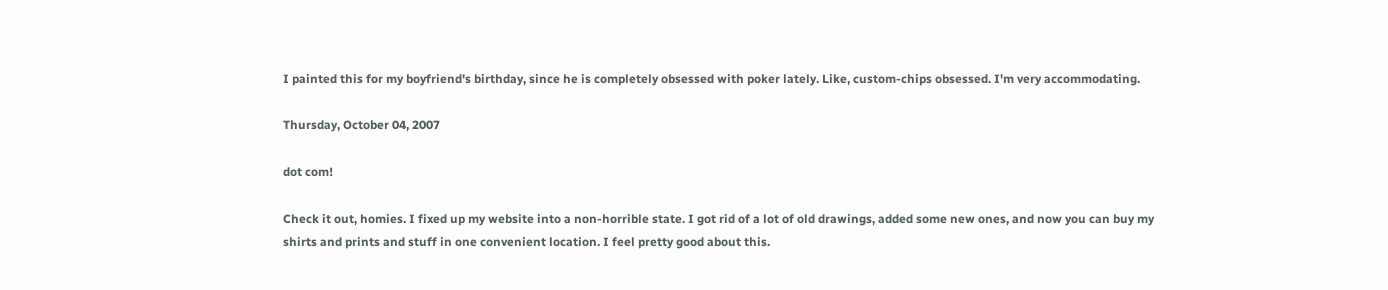I painted this for my boyfriend's birthday, since he is completely obsessed with poker lately. Like, custom-chips obsessed. I'm very accommodating.

Thursday, October 04, 2007

dot com!

Check it out, homies. I fixed up my website into a non-horrible state. I got rid of a lot of old drawings, added some new ones, and now you can buy my shirts and prints and stuff in one convenient location. I feel pretty good about this.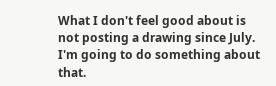What I don't feel good about is not posting a drawing since July. I'm going to do something about that.